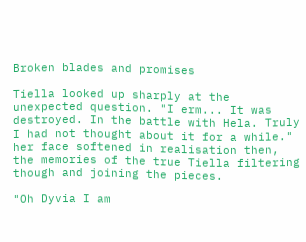Broken blades and promises

Tiella looked up sharply at the unexpected question. "I erm... It was destroyed. In the battle with Hela. Truly I had not thought about it for a while." her face softened in realisation then, the memories of the true Tiella filtering though and joining the pieces.

"Oh Dyvia I am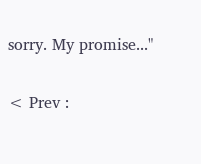sorry. My promise..."

< Prev :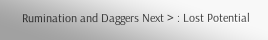Rumination and Daggers Next > : Lost Potential